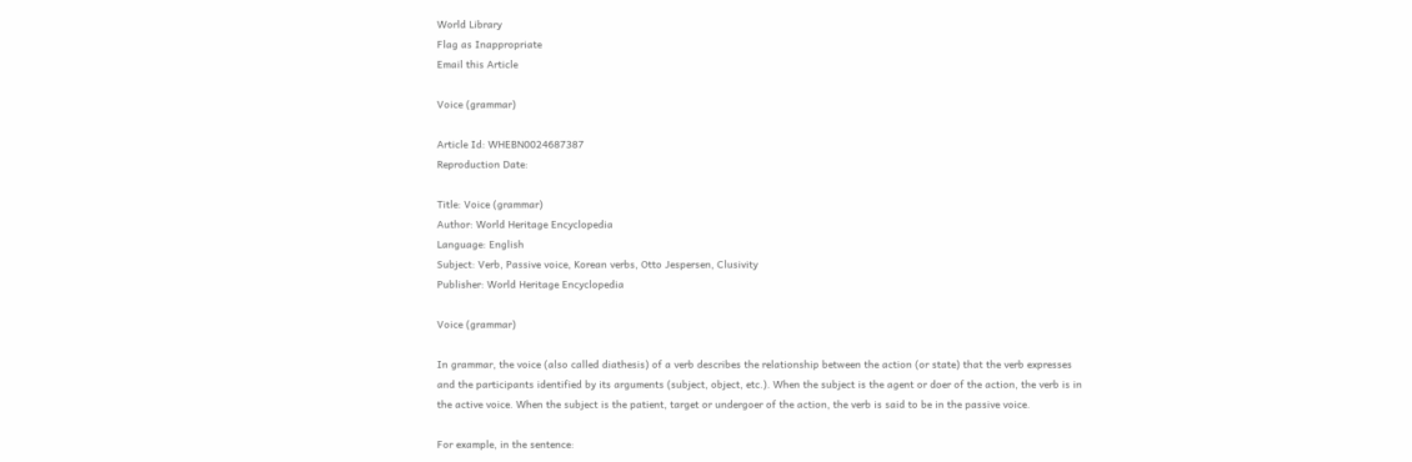World Library
Flag as Inappropriate
Email this Article

Voice (grammar)

Article Id: WHEBN0024687387
Reproduction Date:

Title: Voice (grammar)
Author: World Heritage Encyclopedia
Language: English
Subject: Verb, Passive voice, Korean verbs, Otto Jespersen, Clusivity
Publisher: World Heritage Encyclopedia

Voice (grammar)

In grammar, the voice (also called diathesis) of a verb describes the relationship between the action (or state) that the verb expresses and the participants identified by its arguments (subject, object, etc.). When the subject is the agent or doer of the action, the verb is in the active voice. When the subject is the patient, target or undergoer of the action, the verb is said to be in the passive voice.

For example, in the sentence: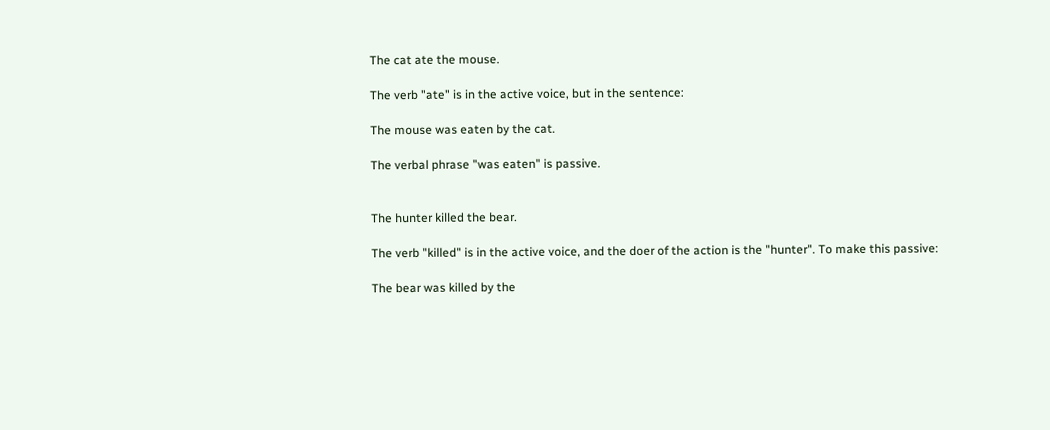The cat ate the mouse.

The verb "ate" is in the active voice, but in the sentence:

The mouse was eaten by the cat.

The verbal phrase "was eaten" is passive.


The hunter killed the bear.

The verb "killed" is in the active voice, and the doer of the action is the "hunter". To make this passive:

The bear was killed by the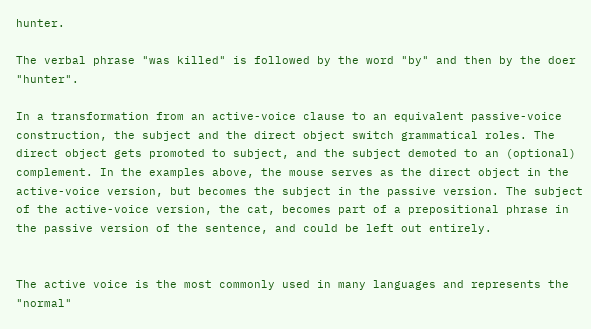hunter.

The verbal phrase "was killed" is followed by the word "by" and then by the doer "hunter".

In a transformation from an active-voice clause to an equivalent passive-voice construction, the subject and the direct object switch grammatical roles. The direct object gets promoted to subject, and the subject demoted to an (optional) complement. In the examples above, the mouse serves as the direct object in the active-voice version, but becomes the subject in the passive version. The subject of the active-voice version, the cat, becomes part of a prepositional phrase in the passive version of the sentence, and could be left out entirely.


The active voice is the most commonly used in many languages and represents the "normal"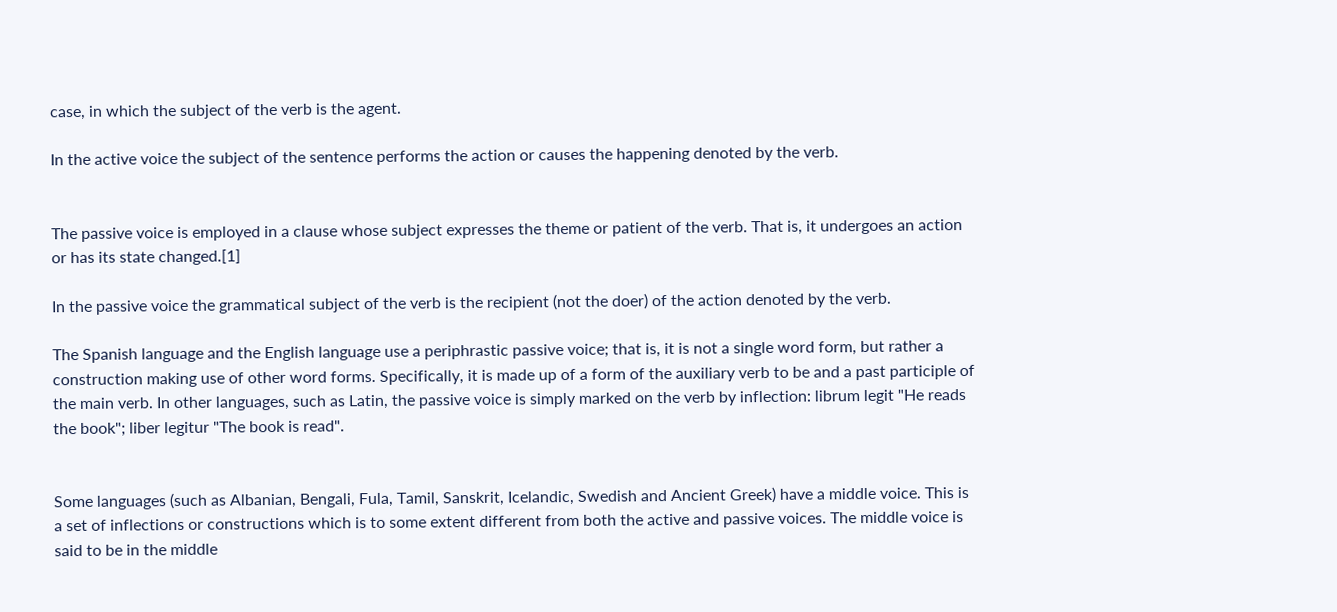case, in which the subject of the verb is the agent.

In the active voice the subject of the sentence performs the action or causes the happening denoted by the verb.


The passive voice is employed in a clause whose subject expresses the theme or patient of the verb. That is, it undergoes an action or has its state changed.[1]

In the passive voice the grammatical subject of the verb is the recipient (not the doer) of the action denoted by the verb.

The Spanish language and the English language use a periphrastic passive voice; that is, it is not a single word form, but rather a construction making use of other word forms. Specifically, it is made up of a form of the auxiliary verb to be and a past participle of the main verb. In other languages, such as Latin, the passive voice is simply marked on the verb by inflection: librum legit "He reads the book"; liber legitur "The book is read".


Some languages (such as Albanian, Bengali, Fula, Tamil, Sanskrit, Icelandic, Swedish and Ancient Greek) have a middle voice. This is a set of inflections or constructions which is to some extent different from both the active and passive voices. The middle voice is said to be in the middle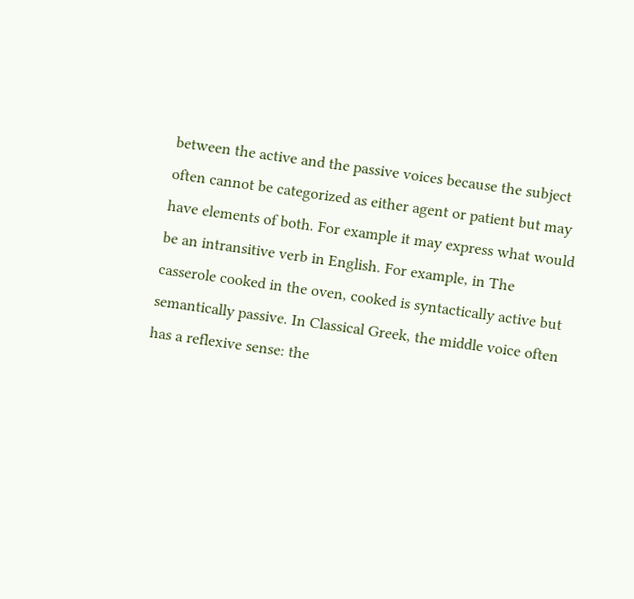between the active and the passive voices because the subject often cannot be categorized as either agent or patient but may have elements of both. For example it may express what would be an intransitive verb in English. For example, in The casserole cooked in the oven, cooked is syntactically active but semantically passive. In Classical Greek, the middle voice often has a reflexive sense: the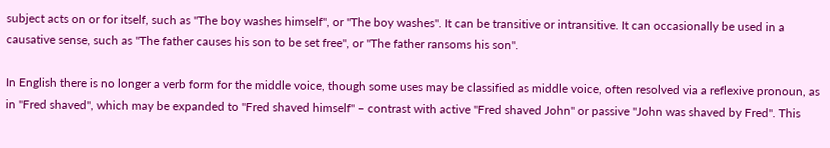subject acts on or for itself, such as "The boy washes himself", or "The boy washes". It can be transitive or intransitive. It can occasionally be used in a causative sense, such as "The father causes his son to be set free", or "The father ransoms his son".

In English there is no longer a verb form for the middle voice, though some uses may be classified as middle voice, often resolved via a reflexive pronoun, as in "Fred shaved", which may be expanded to "Fred shaved himself" – contrast with active "Fred shaved John" or passive "John was shaved by Fred". This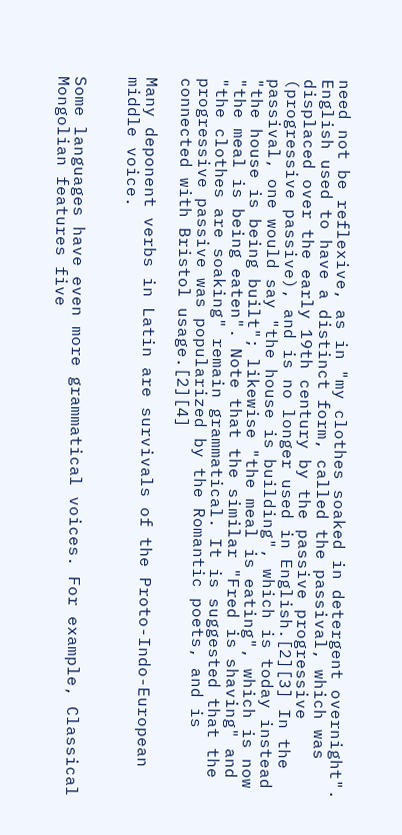need not be reflexive, as in "my clothes soaked in detergent overnight". English used to have a distinct form, called the passival, which was displaced over the early 19th century by the passive progressive (progressive passive), and is no longer used in English.[2][3] In the passival, one would say "the house is building", which is today instead "the house is being built"; likewise "the meal is eating", which is now "the meal is being eaten". Note that the similar "Fred is shaving" and "the clothes are soaking" remain grammatical. It is suggested that the progressive passive was popularized by the Romantic poets, and is connected with Bristol usage.[2][4]

Many deponent verbs in Latin are survivals of the Proto-Indo-European middle voice.


Some languages have even more grammatical voices. For example, Classical Mongolian features five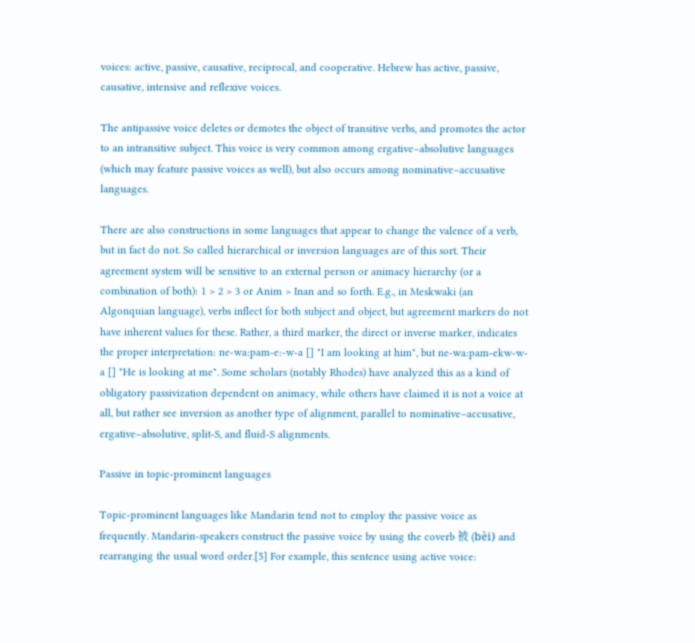voices: active, passive, causative, reciprocal, and cooperative. Hebrew has active, passive, causative, intensive and reflexive voices.

The antipassive voice deletes or demotes the object of transitive verbs, and promotes the actor to an intransitive subject. This voice is very common among ergative–absolutive languages (which may feature passive voices as well), but also occurs among nominative–accusative languages.

There are also constructions in some languages that appear to change the valence of a verb, but in fact do not. So called hierarchical or inversion languages are of this sort. Their agreement system will be sensitive to an external person or animacy hierarchy (or a combination of both): 1 > 2 > 3 or Anim > Inan and so forth. E.g., in Meskwaki (an Algonquian language), verbs inflect for both subject and object, but agreement markers do not have inherent values for these. Rather, a third marker, the direct or inverse marker, indicates the proper interpretation: ne-wa:pam-e:-w-a [] "I am looking at him", but ne-wa:pam-ekw-w-a [] "He is looking at me". Some scholars (notably Rhodes) have analyzed this as a kind of obligatory passivization dependent on animacy, while others have claimed it is not a voice at all, but rather see inversion as another type of alignment, parallel to nominative–accusative, ergative–absolutive, split-S, and fluid-S alignments.

Passive in topic-prominent languages

Topic-prominent languages like Mandarin tend not to employ the passive voice as frequently. Mandarin-speakers construct the passive voice by using the coverb 被 (bèi) and rearranging the usual word order.[5] For example, this sentence using active voice: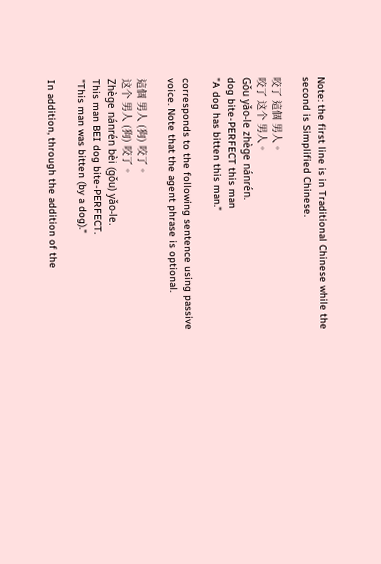Note: the first line is in Traditional Chinese while the second is Simplified Chinese.

咬了 這個 男人。
咬了 这个 男人。
Gǒu yǎo-le zhège nánrén.
dog bite-PERFECT this man
"A dog has bitten this man."

corresponds to the following sentence using passive voice. Note that the agent phrase is optional.

這個 男人 (狗) 咬了。
这个 男人 (狗) 咬了。
Zhège nánrén bèi (gǒu) yǎo-le.
This man BEI dog bite-PERFECT.
"This man was bitten (by a dog)."

In addition, through the addition of the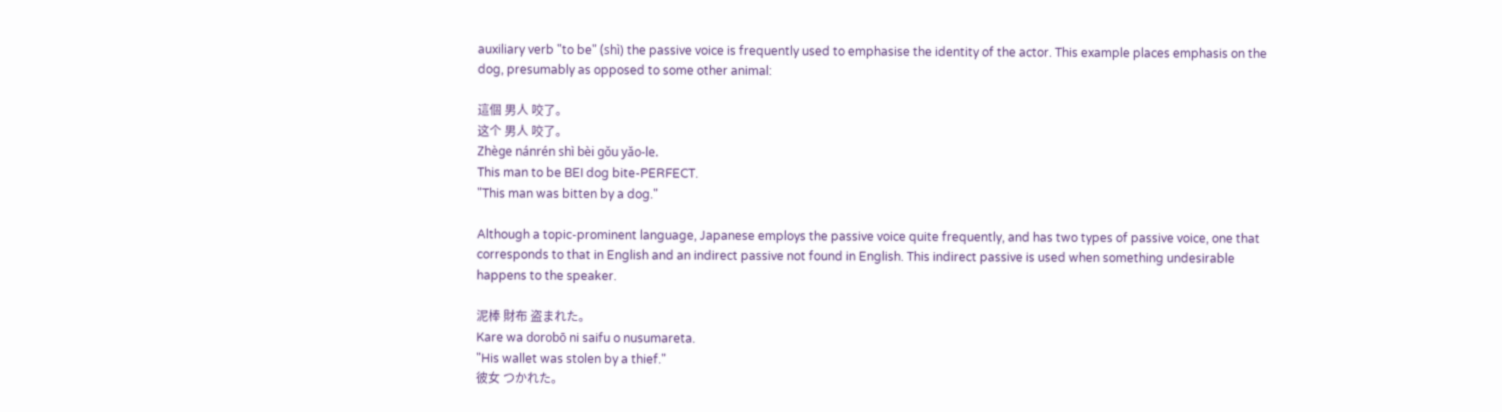auxiliary verb "to be" (shì) the passive voice is frequently used to emphasise the identity of the actor. This example places emphasis on the dog, presumably as opposed to some other animal:

這個 男人 咬了。
这个 男人 咬了。
Zhège nánrén shì bèi gǒu yǎo-le.
This man to be BEI dog bite-PERFECT.
"This man was bitten by a dog."

Although a topic-prominent language, Japanese employs the passive voice quite frequently, and has two types of passive voice, one that corresponds to that in English and an indirect passive not found in English. This indirect passive is used when something undesirable happens to the speaker.

泥棒 財布 盗まれた。
Kare wa dorobō ni saifu o nusumareta.
"His wallet was stolen by a thief."
彼女 つかれた。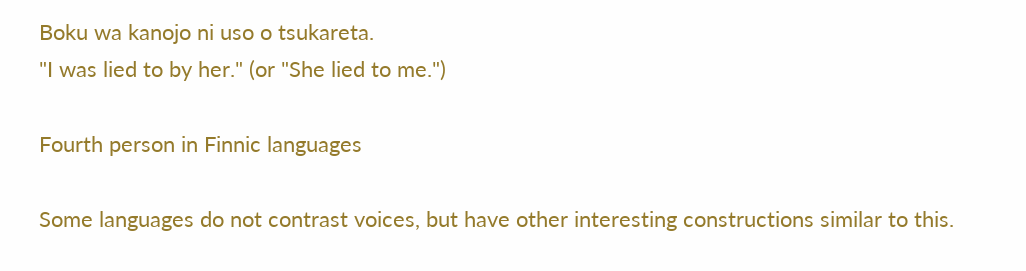Boku wa kanojo ni uso o tsukareta.
"I was lied to by her." (or "She lied to me.")

Fourth person in Finnic languages

Some languages do not contrast voices, but have other interesting constructions similar to this.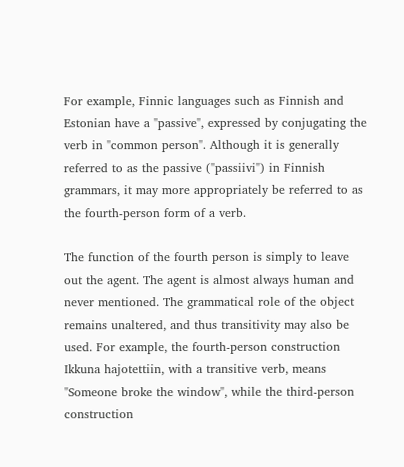For example, Finnic languages such as Finnish and Estonian have a "passive", expressed by conjugating the verb in "common person". Although it is generally referred to as the passive ("passiivi") in Finnish grammars, it may more appropriately be referred to as the fourth-person form of a verb.

The function of the fourth person is simply to leave out the agent. The agent is almost always human and never mentioned. The grammatical role of the object remains unaltered, and thus transitivity may also be used. For example, the fourth-person construction Ikkuna hajotettiin, with a transitive verb, means "Someone broke the window", while the third-person construction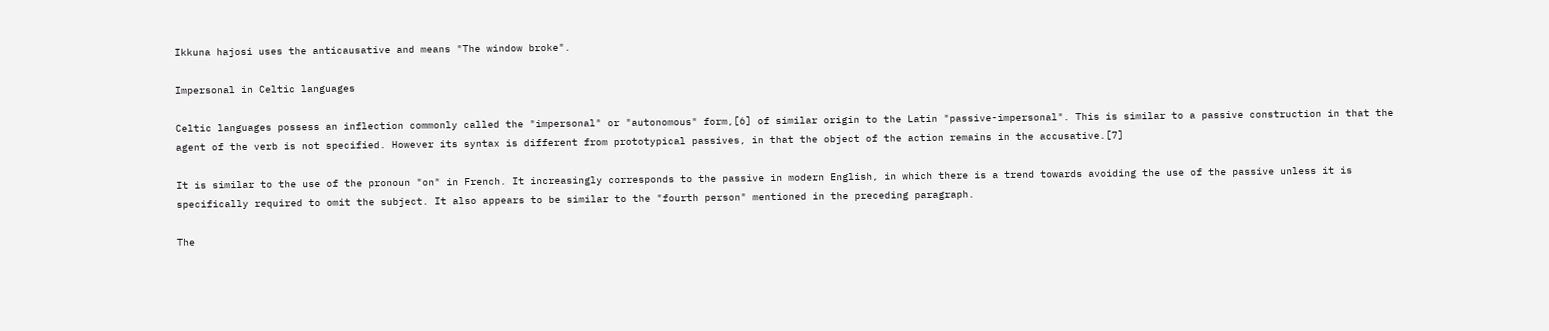Ikkuna hajosi uses the anticausative and means "The window broke".

Impersonal in Celtic languages

Celtic languages possess an inflection commonly called the "impersonal" or "autonomous" form,[6] of similar origin to the Latin "passive-impersonal". This is similar to a passive construction in that the agent of the verb is not specified. However its syntax is different from prototypical passives, in that the object of the action remains in the accusative.[7]

It is similar to the use of the pronoun "on" in French. It increasingly corresponds to the passive in modern English, in which there is a trend towards avoiding the use of the passive unless it is specifically required to omit the subject. It also appears to be similar to the "fourth person" mentioned in the preceding paragraph.

The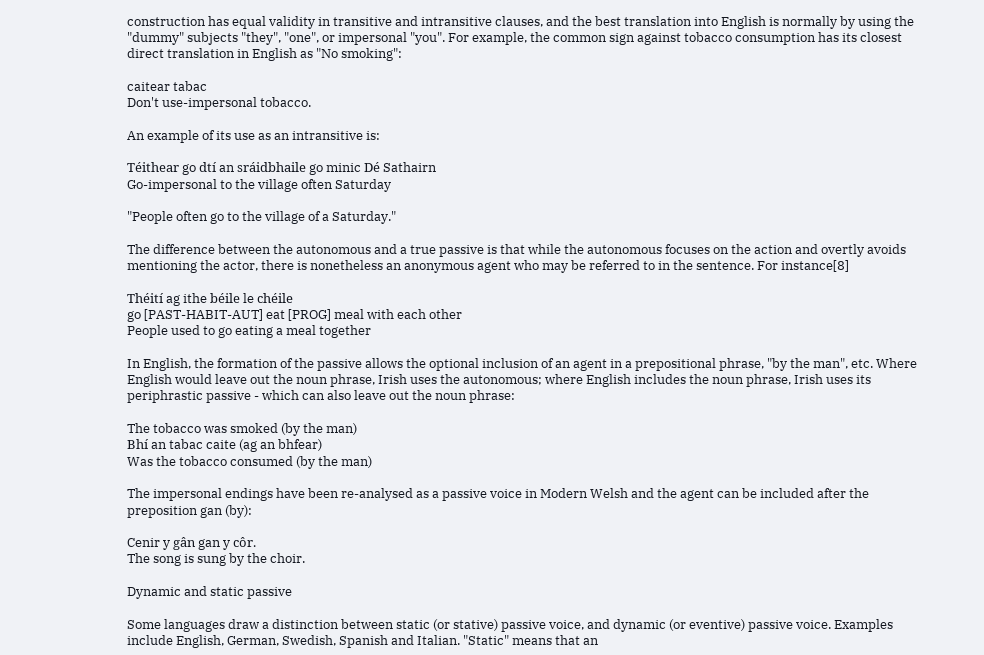construction has equal validity in transitive and intransitive clauses, and the best translation into English is normally by using the "dummy" subjects "they", "one", or impersonal "you". For example, the common sign against tobacco consumption has its closest direct translation in English as "No smoking":

caitear tabac
Don't use-impersonal tobacco.

An example of its use as an intransitive is:

Téithear go dtí an sráidbhaile go minic Dé Sathairn
Go-impersonal to the village often Saturday

"People often go to the village of a Saturday."

The difference between the autonomous and a true passive is that while the autonomous focuses on the action and overtly avoids mentioning the actor, there is nonetheless an anonymous agent who may be referred to in the sentence. For instance[8]

Théití ag ithe béile le chéile
go [PAST-HABIT-AUT] eat [PROG] meal with each other
People used to go eating a meal together

In English, the formation of the passive allows the optional inclusion of an agent in a prepositional phrase, "by the man", etc. Where English would leave out the noun phrase, Irish uses the autonomous; where English includes the noun phrase, Irish uses its periphrastic passive - which can also leave out the noun phrase:

The tobacco was smoked (by the man)
Bhí an tabac caite (ag an bhfear)
Was the tobacco consumed (by the man)

The impersonal endings have been re-analysed as a passive voice in Modern Welsh and the agent can be included after the preposition gan (by):

Cenir y gân gan y côr.
The song is sung by the choir.

Dynamic and static passive

Some languages draw a distinction between static (or stative) passive voice, and dynamic (or eventive) passive voice. Examples include English, German, Swedish, Spanish and Italian. "Static" means that an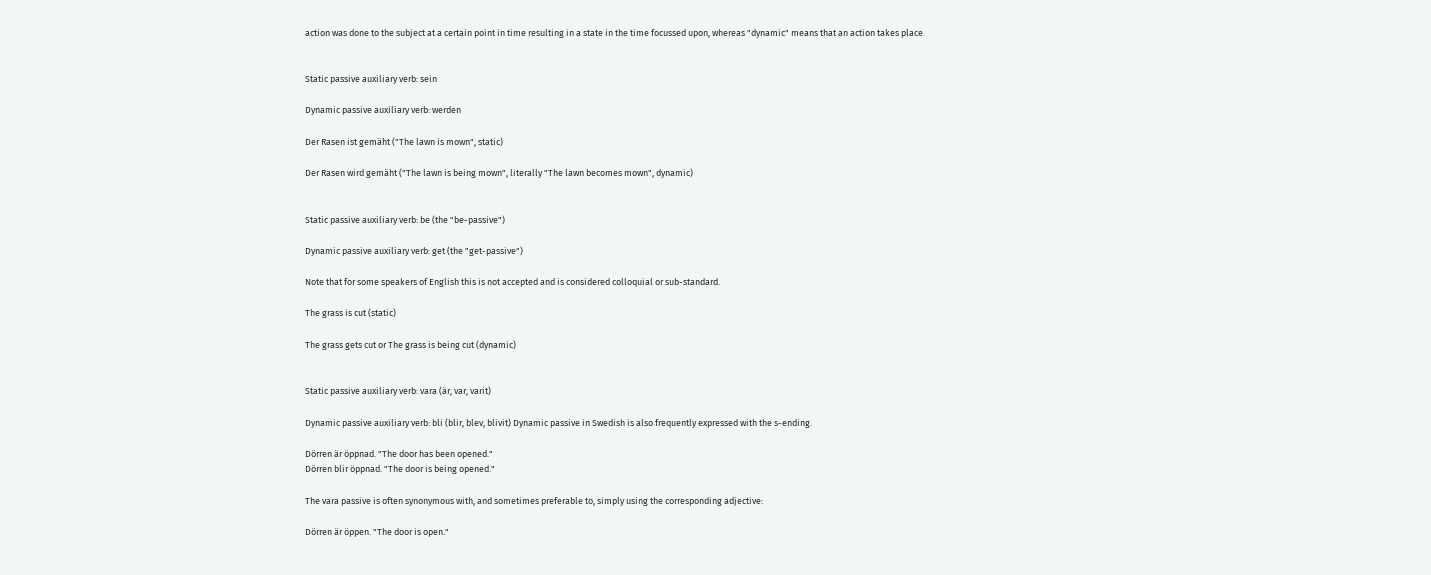action was done to the subject at a certain point in time resulting in a state in the time focussed upon, whereas "dynamic" means that an action takes place.


Static passive auxiliary verb: sein

Dynamic passive auxiliary verb: werden

Der Rasen ist gemäht ("The lawn is mown", static)

Der Rasen wird gemäht ("The lawn is being mown", literally "The lawn becomes mown", dynamic)


Static passive auxiliary verb: be (the "be-passive")

Dynamic passive auxiliary verb: get (the "get-passive")

Note that for some speakers of English this is not accepted and is considered colloquial or sub-standard.

The grass is cut (static)

The grass gets cut or The grass is being cut (dynamic)


Static passive auxiliary verb: vara (är, var, varit)

Dynamic passive auxiliary verb: bli (blir, blev, blivit) Dynamic passive in Swedish is also frequently expressed with the s-ending.

Dörren är öppnad. "The door has been opened."
Dörren blir öppnad. "The door is being opened."

The vara passive is often synonymous with, and sometimes preferable to, simply using the corresponding adjective:

Dörren är öppen. "The door is open."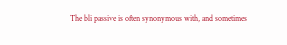The bli passive is often synonymous with, and sometimes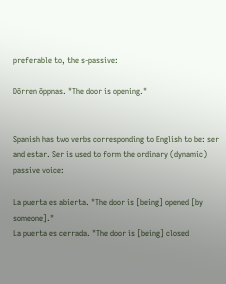preferable to, the s-passive:

Dörren öppnas. "The door is opening."


Spanish has two verbs corresponding to English to be: ser and estar. Ser is used to form the ordinary (dynamic) passive voice:

La puerta es abierta. "The door is [being] opened [by someone]."
La puerta es cerrada. "The door is [being] closed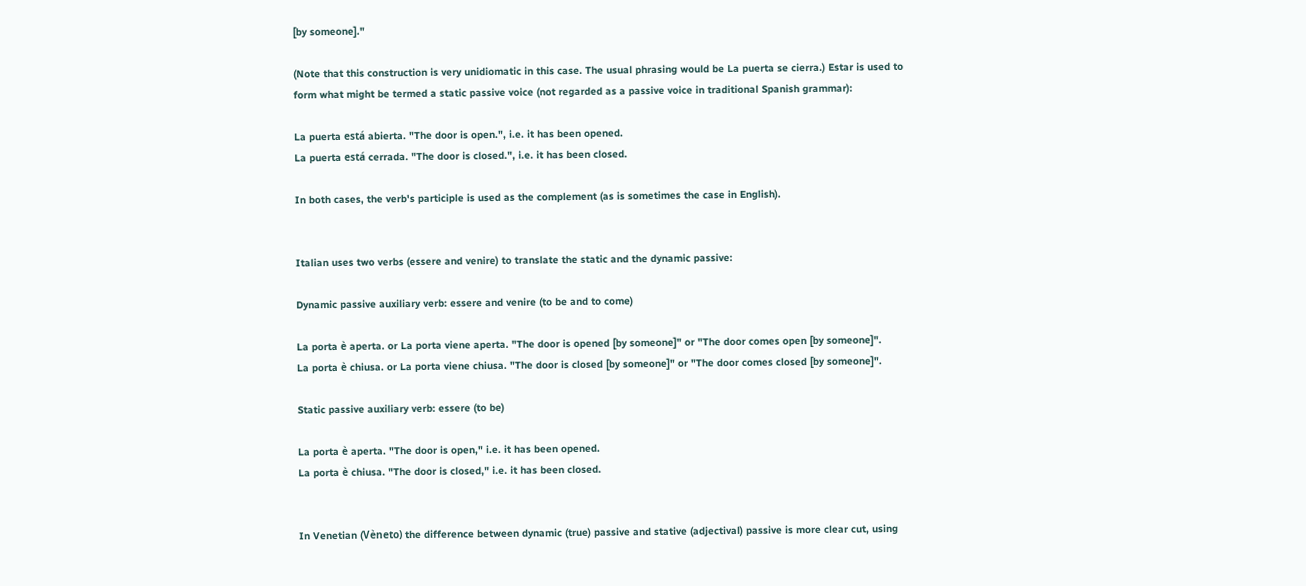[by someone]."

(Note that this construction is very unidiomatic in this case. The usual phrasing would be La puerta se cierra.) Estar is used to form what might be termed a static passive voice (not regarded as a passive voice in traditional Spanish grammar):

La puerta está abierta. "The door is open.", i.e. it has been opened.
La puerta está cerrada. "The door is closed.", i.e. it has been closed.

In both cases, the verb's participle is used as the complement (as is sometimes the case in English).


Italian uses two verbs (essere and venire) to translate the static and the dynamic passive:

Dynamic passive auxiliary verb: essere and venire (to be and to come)

La porta è aperta. or La porta viene aperta. "The door is opened [by someone]" or "The door comes open [by someone]".
La porta è chiusa. or La porta viene chiusa. "The door is closed [by someone]" or "The door comes closed [by someone]".

Static passive auxiliary verb: essere (to be)

La porta è aperta. "The door is open," i.e. it has been opened.
La porta è chiusa. "The door is closed," i.e. it has been closed.


In Venetian (Vèneto) the difference between dynamic (true) passive and stative (adjectival) passive is more clear cut, using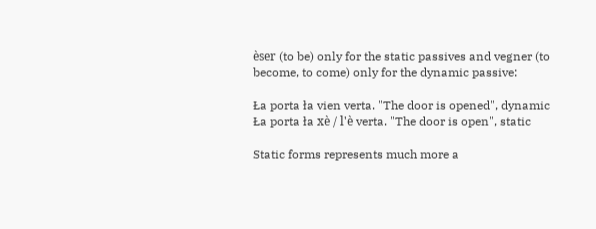èser (to be) only for the static passives and vegner (to become, to come) only for the dynamic passive:

Ła porta ła vien verta. "The door is opened", dynamic
Ła porta ła xè / l'è verta. "The door is open", static

Static forms represents much more a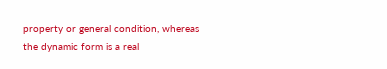property or general condition, whereas the dynamic form is a real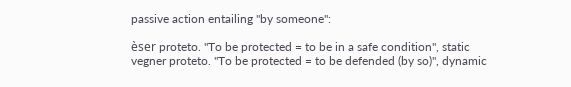passive action entailing "by someone":

èser proteto. "To be protected = to be in a safe condition", static
vegner proteto. "To be protected = to be defended (by so)", dynamic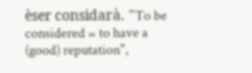èser considarà. "To be considered = to have a (good) reputation",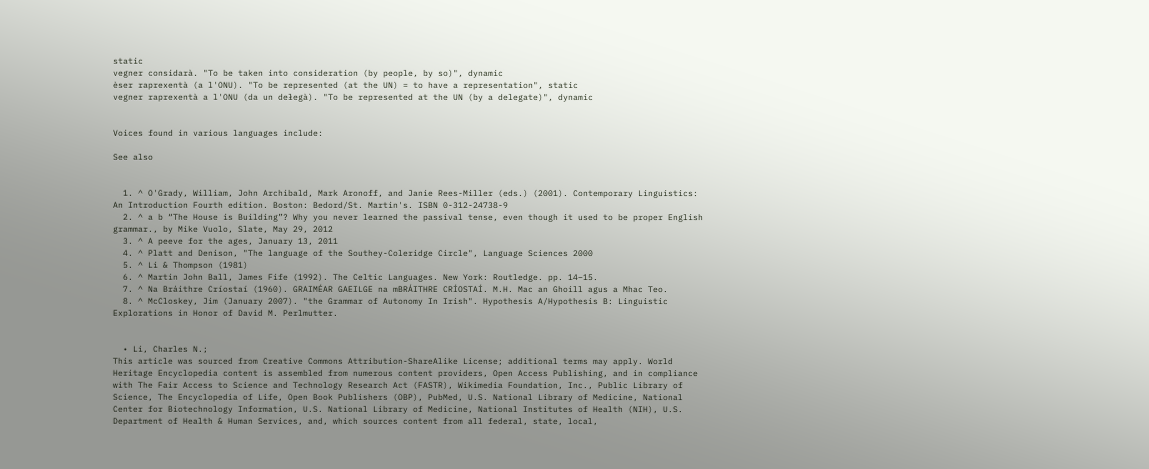static
vegner considarà. "To be taken into consideration (by people, by so)", dynamic
èser raprexentà (a l'ONU). "To be represented (at the UN) = to have a representation", static
vegner raprexentà a l'ONU (da un dełegà). "To be represented at the UN (by a delegate)", dynamic


Voices found in various languages include:

See also


  1. ^ O'Grady, William, John Archibald, Mark Aronoff, and Janie Rees-Miller (eds.) (2001). Contemporary Linguistics: An Introduction Fourth edition. Boston: Bedord/St. Martin's. ISBN 0-312-24738-9
  2. ^ a b “The House is Building”? Why you never learned the passival tense, even though it used to be proper English grammar., by Mike Vuolo, Slate, May 29, 2012
  3. ^ A peeve for the ages, January 13, 2011
  4. ^ Platt and Denison, "The language of the Southey-Coleridge Circle", Language Sciences 2000
  5. ^ Li & Thompson (1981)
  6. ^ Martin John Ball, James Fife (1992). The Celtic Languages. New York: Routledge. pp. 14–15.
  7. ^ Na Bráithre Críostaí (1960). GRAIMÉAR GAEILGE na mBRÁITHRE CRÍOSTAÍ. M.H. Mac an Ghoill agus a Mhac Teo.
  8. ^ McCloskey, Jim (January 2007). "the Grammar of Autonomy In Irish". Hypothesis A/Hypothesis B: Linguistic Explorations in Honor of David M. Perlmutter.


  • Li, Charles N.;
This article was sourced from Creative Commons Attribution-ShareAlike License; additional terms may apply. World Heritage Encyclopedia content is assembled from numerous content providers, Open Access Publishing, and in compliance with The Fair Access to Science and Technology Research Act (FASTR), Wikimedia Foundation, Inc., Public Library of Science, The Encyclopedia of Life, Open Book Publishers (OBP), PubMed, U.S. National Library of Medicine, National Center for Biotechnology Information, U.S. National Library of Medicine, National Institutes of Health (NIH), U.S. Department of Health & Human Services, and, which sources content from all federal, state, local,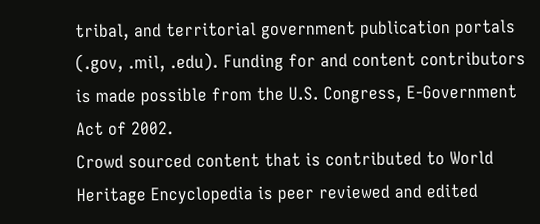tribal, and territorial government publication portals (.gov, .mil, .edu). Funding for and content contributors is made possible from the U.S. Congress, E-Government Act of 2002.
Crowd sourced content that is contributed to World Heritage Encyclopedia is peer reviewed and edited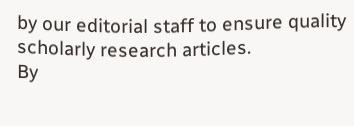by our editorial staff to ensure quality scholarly research articles.
By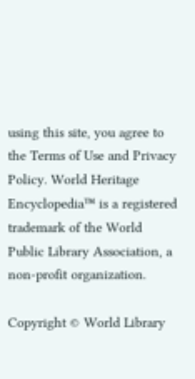using this site, you agree to the Terms of Use and Privacy Policy. World Heritage Encyclopedia™ is a registered trademark of the World Public Library Association, a non-profit organization.

Copyright © World Library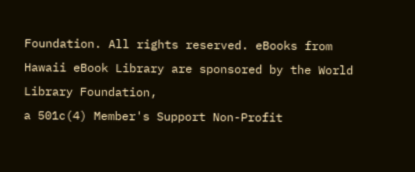Foundation. All rights reserved. eBooks from Hawaii eBook Library are sponsored by the World Library Foundation,
a 501c(4) Member's Support Non-Profit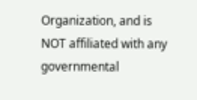Organization, and is NOT affiliated with any governmental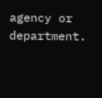agency or department.